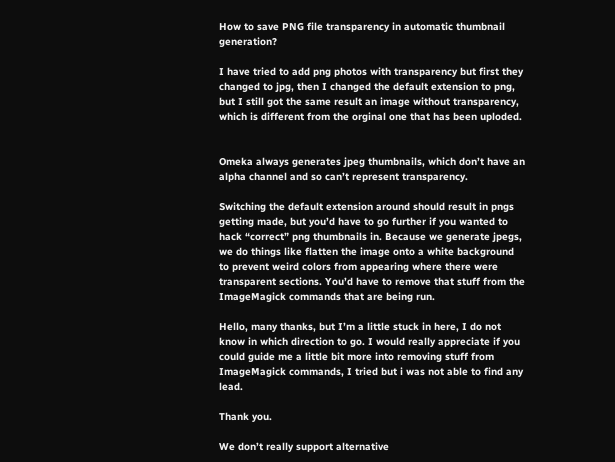How to save PNG file transparency in automatic thumbnail generation?

I have tried to add png photos with transparency but first they changed to jpg, then I changed the default extension to png, but I still got the same result an image without transparency, which is different from the orginal one that has been uploded.


Omeka always generates jpeg thumbnails, which don’t have an alpha channel and so can’t represent transparency.

Switching the default extension around should result in pngs getting made, but you’d have to go further if you wanted to hack “correct” png thumbnails in. Because we generate jpegs, we do things like flatten the image onto a white background to prevent weird colors from appearing where there were transparent sections. You’d have to remove that stuff from the ImageMagick commands that are being run.

Hello, many thanks, but I’m a little stuck in here, I do not know in which direction to go. I would really appreciate if you could guide me a little bit more into removing stuff from ImageMagick commands, I tried but i was not able to find any lead.

Thank you.

We don’t really support alternative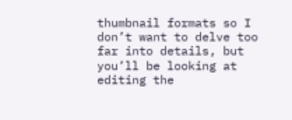thumbnail formats so I don’t want to delve too far into details, but you’ll be looking at editing the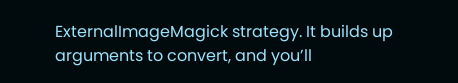ExternalImageMagick strategy. It builds up arguments to convert, and you’ll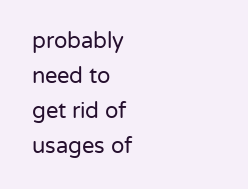probably need to get rid of usages of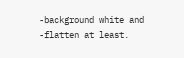-background white and -flatten at least.